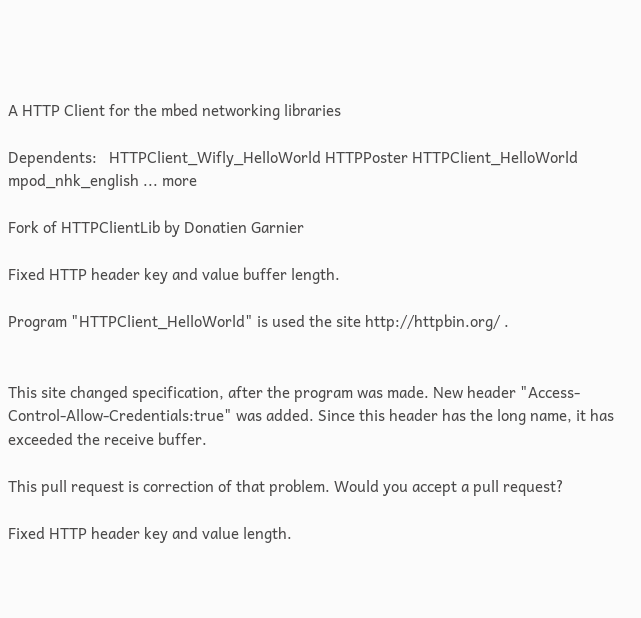A HTTP Client for the mbed networking libraries

Dependents:   HTTPClient_Wifly_HelloWorld HTTPPoster HTTPClient_HelloWorld mpod_nhk_english ... more

Fork of HTTPClientLib by Donatien Garnier

Fixed HTTP header key and value buffer length.

Program "HTTPClient_HelloWorld" is used the site http://httpbin.org/ .


This site changed specification, after the program was made. New header "Access-Control-Allow-Credentials:true" was added. Since this header has the long name, it has exceeded the receive buffer.

This pull request is correction of that problem. Would you accept a pull request?

Fixed HTTP header key and value length.